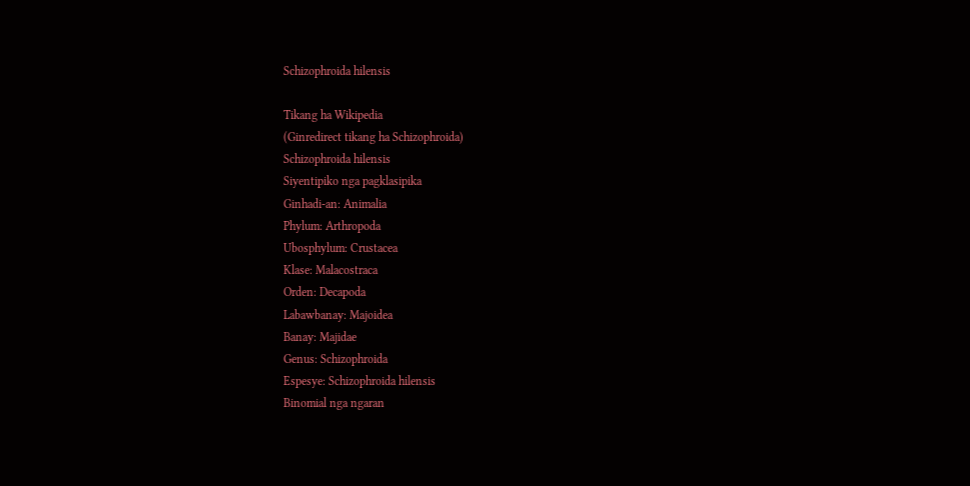Schizophroida hilensis

Tikang ha Wikipedia
(Ginredirect tikang ha Schizophroida)
Schizophroida hilensis
Siyentipiko nga pagklasipika
Ginhadi-an: Animalia
Phylum: Arthropoda
Ubosphylum: Crustacea
Klase: Malacostraca
Orden: Decapoda
Labawbanay: Majoidea
Banay: Majidae
Genus: Schizophroida
Espesye: Schizophroida hilensis
Binomial nga ngaran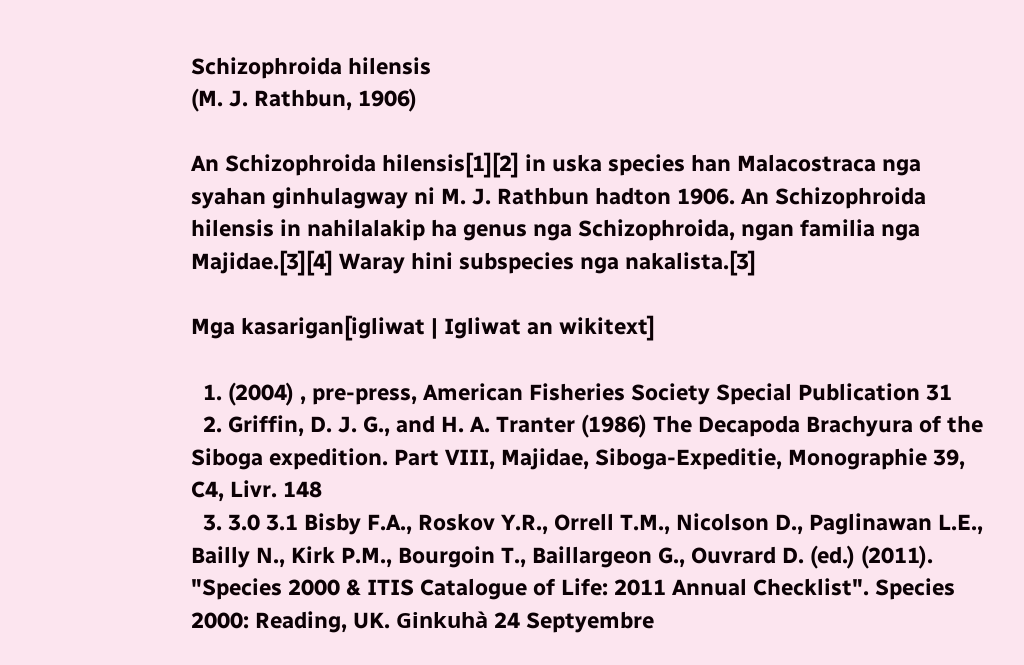Schizophroida hilensis
(M. J. Rathbun, 1906)

An Schizophroida hilensis[1][2] in uska species han Malacostraca nga syahan ginhulagway ni M. J. Rathbun hadton 1906. An Schizophroida hilensis in nahilalakip ha genus nga Schizophroida, ngan familia nga Majidae.[3][4] Waray hini subspecies nga nakalista.[3]

Mga kasarigan[igliwat | Igliwat an wikitext]

  1. (2004) , pre-press, American Fisheries Society Special Publication 31
  2. Griffin, D. J. G., and H. A. Tranter (1986) The Decapoda Brachyura of the Siboga expedition. Part VIII, Majidae, Siboga-Expeditie, Monographie 39, C4, Livr. 148
  3. 3.0 3.1 Bisby F.A., Roskov Y.R., Orrell T.M., Nicolson D., Paglinawan L.E., Bailly N., Kirk P.M., Bourgoin T., Baillargeon G., Ouvrard D. (ed.) (2011). "Species 2000 & ITIS Catalogue of Life: 2011 Annual Checklist". Species 2000: Reading, UK. Ginkuhà 24 Septyembre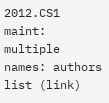2012.CS1 maint: multiple names: authors list (link)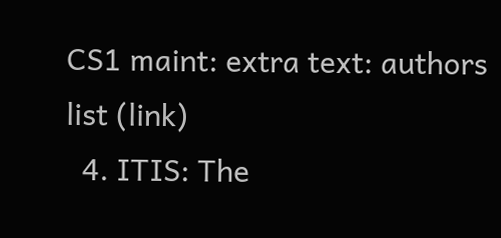CS1 maint: extra text: authors list (link)
  4. ITIS: The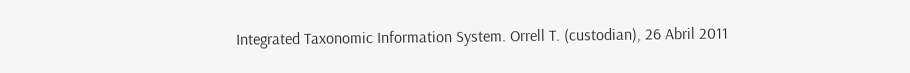Integrated Taxonomic Information System. Orrell T. (custodian), 26 Abril 2011